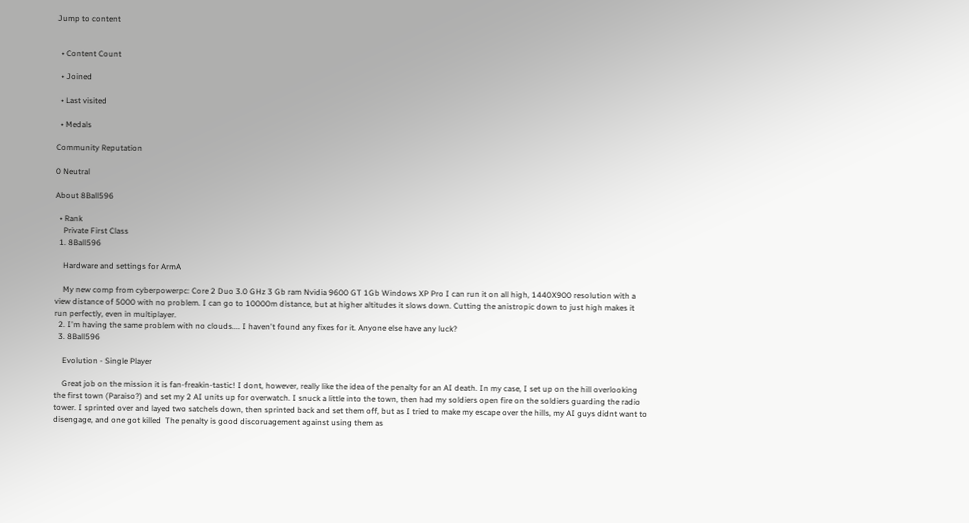Jump to content


  • Content Count

  • Joined

  • Last visited

  • Medals

Community Reputation

0 Neutral

About 8Ball596

  • Rank
    Private First Class
  1. 8Ball596

    Hardware and settings for ArmA

    My new comp from cyberpowerpc: Core 2 Duo 3.0 GHz 3 Gb ram Nvidia 9600 GT 1Gb Windows XP Pro I can run it on all high, 1440X900 resolution with a view distance of 5000 with no problem. I can go to 10000m distance, but at higher altitudes it slows down. Cutting the anistropic down to just high makes it run perfectly, even in multiplayer.
  2. I'm having the same problem with no clouds.... I haven't found any fixes for it. Anyone else have any luck?
  3. 8Ball596

    Evolution - Single Player

    Great job on the mission it is fan-freakin-tastic! I dont, however, really like the idea of the penalty for an AI death. In my case, I set up on the hill overlooking the first town (Paraiso?) and set my 2 AI units up for overwatch. I snuck a little into the town, then had my soldiers open fire on the soldiers guarding the radio tower. I sprinted over and layed two satchels down, then sprinted back and set them off, but as I tried to make my escape over the hills, my AI guys didnt want to disengage, and one got killed  The penalty is good discoruagement against using them as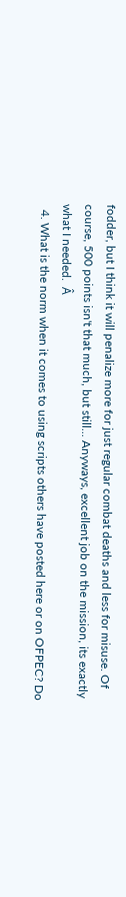fodder, but I think it will penalize more for just regular combat deaths and less for misuse. Of course, 500 points isn't that much, but still... Anyways, excellent job on the mission, its exactly what I needed.  Â
  4. What is the norm when it comes to using scripts others have posted here or on OFPEC? Do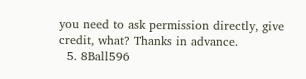you need to ask permission directly, give credit, what? Thanks in advance.
  5. 8Ball596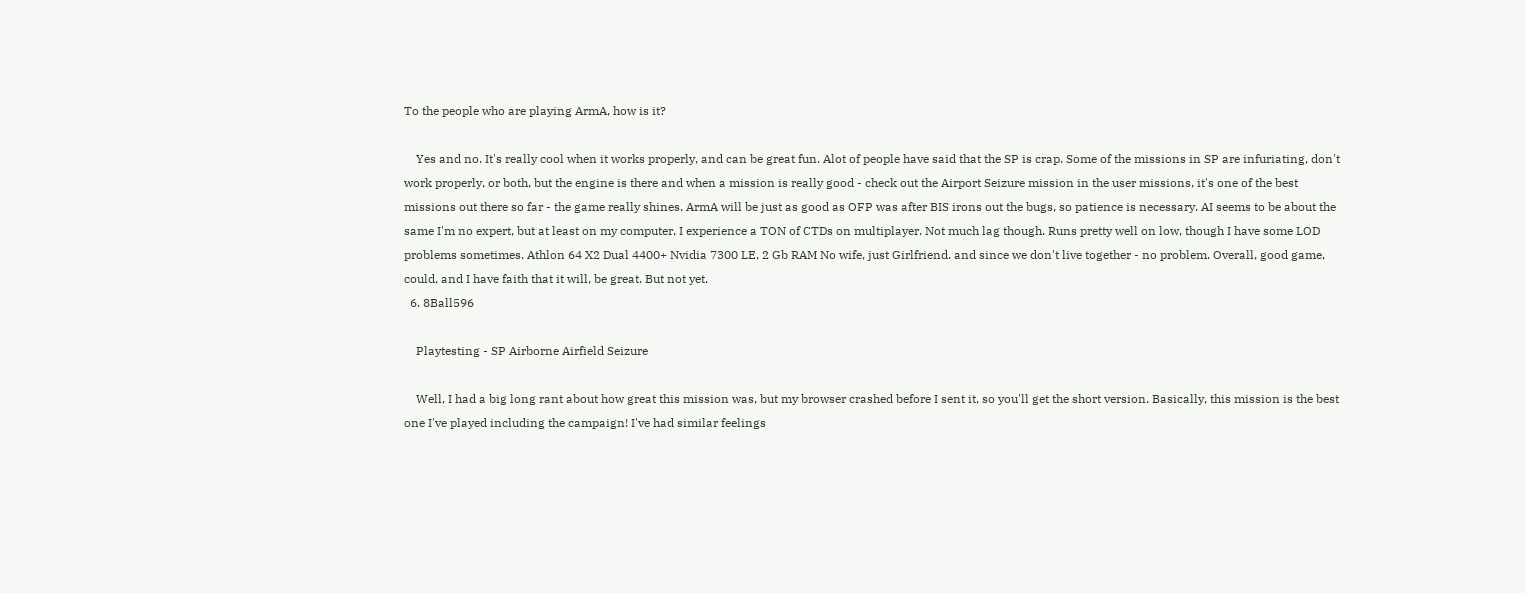To the people who are playing ArmA, how is it?

    Yes and no. It's really cool when it works properly, and can be great fun. Alot of people have said that the SP is crap. Some of the missions in SP are infuriating, don't work properly, or both, but the engine is there and when a mission is really good - check out the Airport Seizure mission in the user missions, it's one of the best missions out there so far - the game really shines. ArmA will be just as good as OFP was after BIS irons out the bugs, so patience is necessary. AI seems to be about the same I'm no expert, but at least on my computer, I experience a TON of CTDs on multiplayer. Not much lag though. Runs pretty well on low, though I have some LOD problems sometimes. Athlon 64 X2 Dual 4400+ Nvidia 7300 LE, 2 Gb RAM No wife, just Girlfriend. and since we don't live together - no problem. Overall, good game, could, and I have faith that it will, be great. But not yet.
  6. 8Ball596

    Playtesting - SP Airborne Airfield Seizure

    Well, I had a big long rant about how great this mission was, but my browser crashed before I sent it, so you'll get the short version. Basically, this mission is the best one I've played including the campaign! I've had similar feelings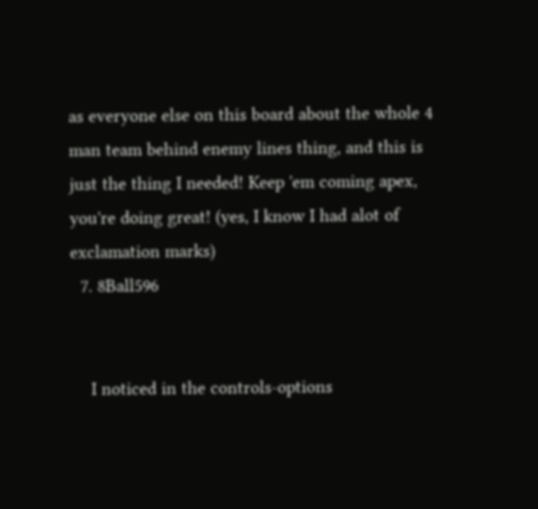as everyone else on this board about the whole 4 man team behind enemy lines thing, and this is just the thing I needed! Keep 'em coming apex, you're doing great! (yes, I know I had alot of exclamation marks)
  7. 8Ball596


    I noticed in the controls-options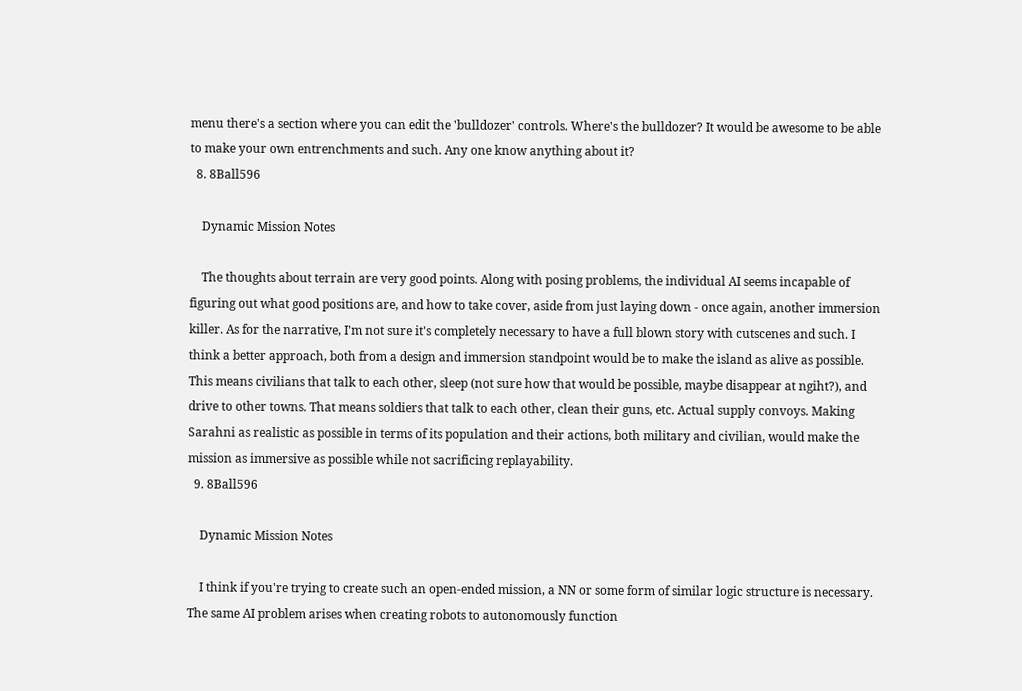menu there's a section where you can edit the 'bulldozer' controls. Where's the bulldozer? It would be awesome to be able to make your own entrenchments and such. Any one know anything about it?
  8. 8Ball596

    Dynamic Mission Notes

    The thoughts about terrain are very good points. Along with posing problems, the individual AI seems incapable of figuring out what good positions are, and how to take cover, aside from just laying down - once again, another immersion killer. As for the narrative, I'm not sure it's completely necessary to have a full blown story with cutscenes and such. I think a better approach, both from a design and immersion standpoint would be to make the island as alive as possible. This means civilians that talk to each other, sleep (not sure how that would be possible, maybe disappear at ngiht?), and drive to other towns. That means soldiers that talk to each other, clean their guns, etc. Actual supply convoys. Making Sarahni as realistic as possible in terms of its population and their actions, both military and civilian, would make the mission as immersive as possible while not sacrificing replayability.
  9. 8Ball596

    Dynamic Mission Notes

    I think if you're trying to create such an open-ended mission, a NN or some form of similar logic structure is necessary. The same AI problem arises when creating robots to autonomously function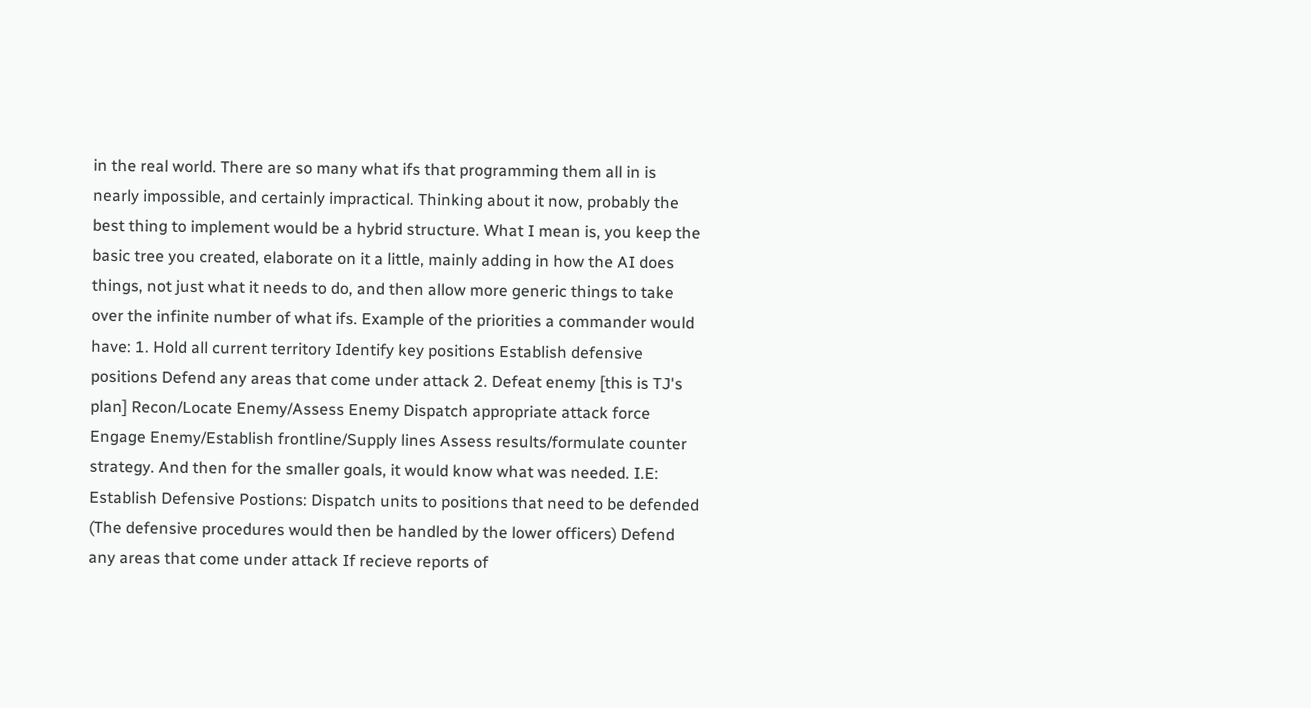in the real world. There are so many what ifs that programming them all in is nearly impossible, and certainly impractical. Thinking about it now, probably the best thing to implement would be a hybrid structure. What I mean is, you keep the basic tree you created, elaborate on it a little, mainly adding in how the AI does things, not just what it needs to do, and then allow more generic things to take over the infinite number of what ifs. Example of the priorities a commander would have: 1. Hold all current territory Identify key positions Establish defensive positions Defend any areas that come under attack 2. Defeat enemy [this is TJ's plan] Recon/Locate Enemy/Assess Enemy Dispatch appropriate attack force Engage Enemy/Establish frontline/Supply lines Assess results/formulate counter strategy. And then for the smaller goals, it would know what was needed. I.E: Establish Defensive Postions: Dispatch units to positions that need to be defended (The defensive procedures would then be handled by the lower officers) Defend any areas that come under attack If recieve reports of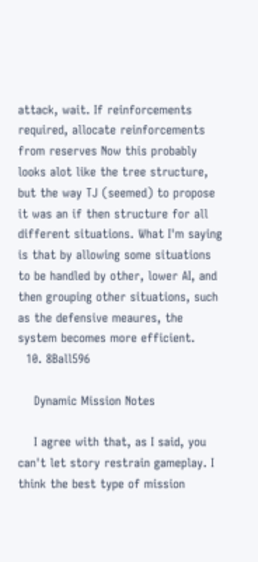attack, wait. If reinforcements required, allocate reinforcements from reserves Now this probably looks alot like the tree structure, but the way TJ (seemed) to propose it was an if then structure for all different situations. What I'm saying is that by allowing some situations to be handled by other, lower AI, and then grouping other situations, such as the defensive meaures, the system becomes more efficient.
  10. 8Ball596

    Dynamic Mission Notes

    I agree with that, as I said, you can't let story restrain gameplay. I think the best type of mission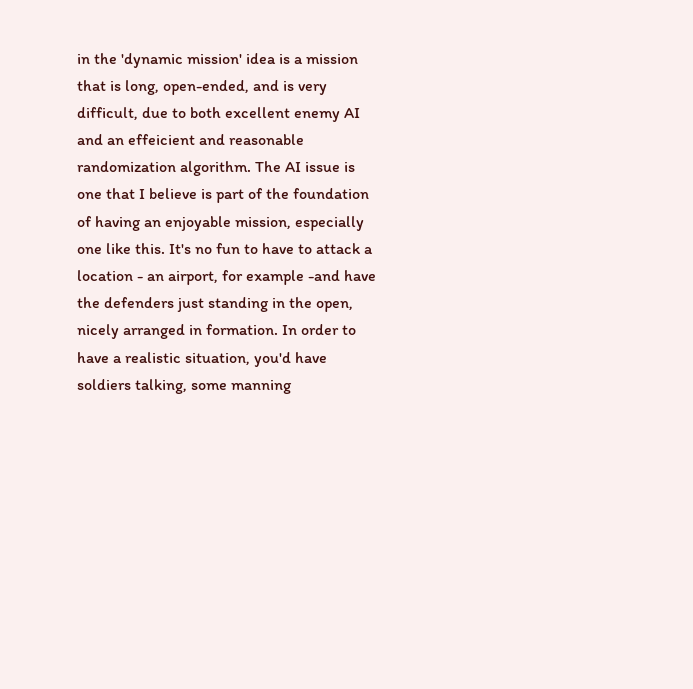in the 'dynamic mission' idea is a mission that is long, open-ended, and is very difficult, due to both excellent enemy AI and an effeicient and reasonable randomization algorithm. The AI issue is one that I believe is part of the foundation of having an enjoyable mission, especially one like this. It's no fun to have to attack a location - an airport, for example -and have the defenders just standing in the open, nicely arranged in formation. In order to have a realistic situation, you'd have soldiers talking, some manning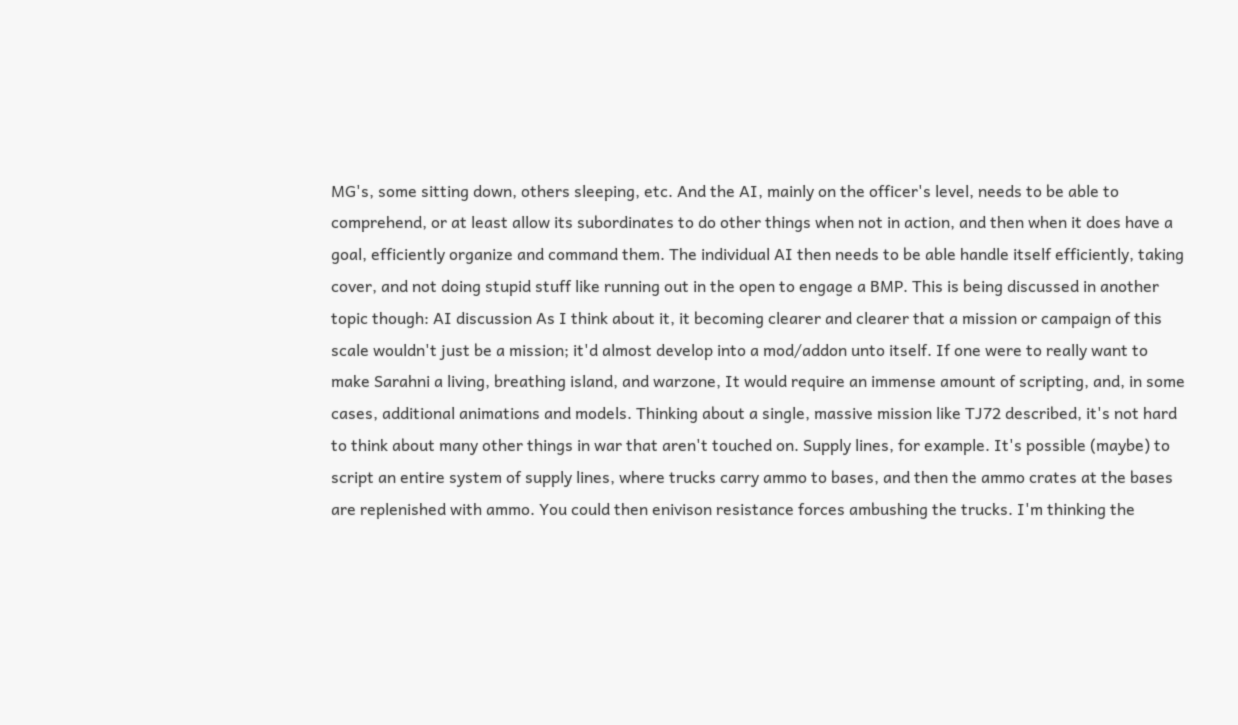MG's, some sitting down, others sleeping, etc. And the AI, mainly on the officer's level, needs to be able to comprehend, or at least allow its subordinates to do other things when not in action, and then when it does have a goal, efficiently organize and command them. The individual AI then needs to be able handle itself efficiently, taking cover, and not doing stupid stuff like running out in the open to engage a BMP. This is being discussed in another topic though: AI discussion As I think about it, it becoming clearer and clearer that a mission or campaign of this scale wouldn't just be a mission; it'd almost develop into a mod/addon unto itself. If one were to really want to make Sarahni a living, breathing island, and warzone, It would require an immense amount of scripting, and, in some cases, additional animations and models. Thinking about a single, massive mission like TJ72 described, it's not hard to think about many other things in war that aren't touched on. Supply lines, for example. It's possible (maybe) to script an entire system of supply lines, where trucks carry ammo to bases, and then the ammo crates at the bases are replenished with ammo. You could then enivison resistance forces ambushing the trucks. I'm thinking the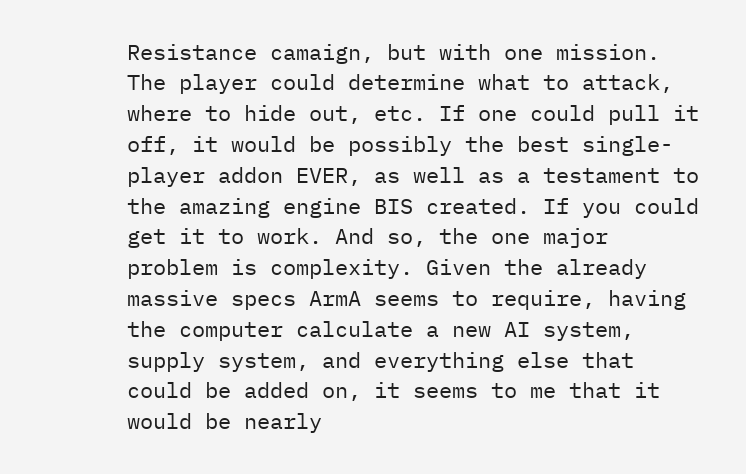Resistance camaign, but with one mission. The player could determine what to attack, where to hide out, etc. If one could pull it off, it would be possibly the best single-player addon EVER, as well as a testament to the amazing engine BIS created. If you could get it to work. And so, the one major problem is complexity. Given the already massive specs ArmA seems to require, having the computer calculate a new AI system, supply system, and everything else that could be added on, it seems to me that it would be nearly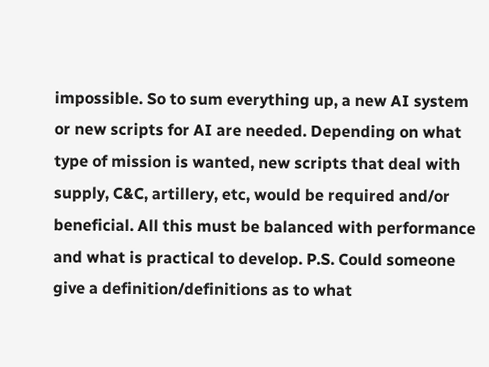impossible. So to sum everything up, a new AI system or new scripts for AI are needed. Depending on what type of mission is wanted, new scripts that deal with supply, C&C, artillery, etc, would be required and/or beneficial. All this must be balanced with performance and what is practical to develop. P.S. Could someone give a definition/definitions as to what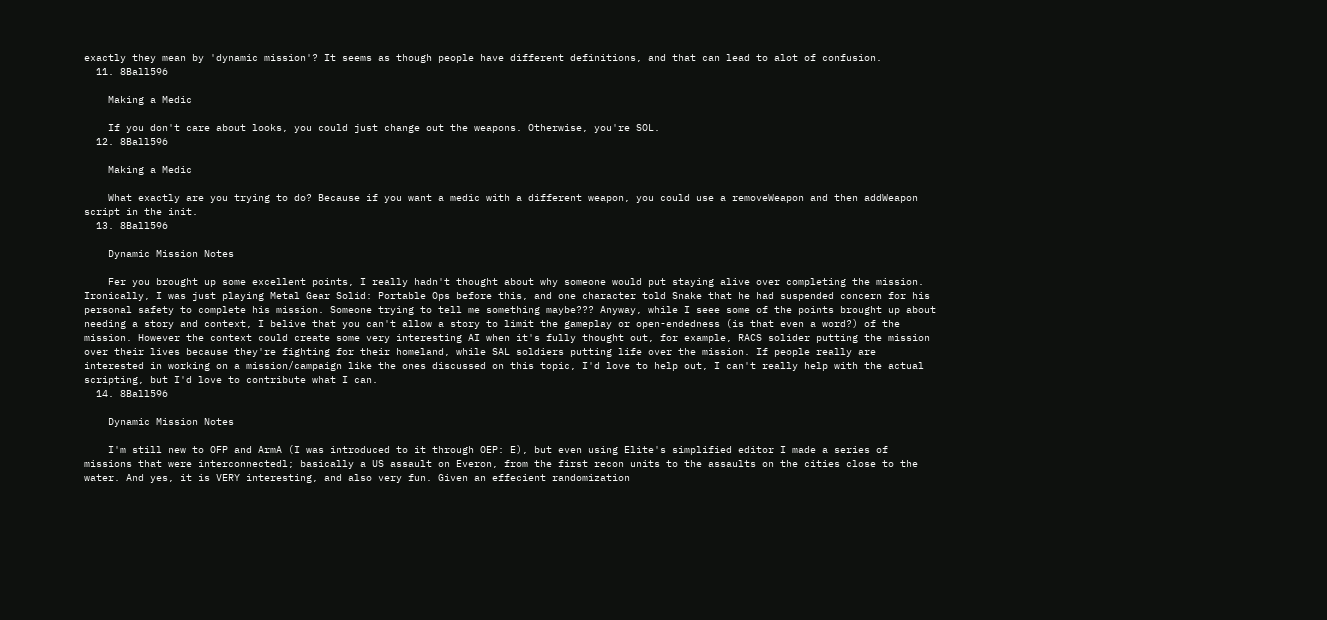exactly they mean by 'dynamic mission'? It seems as though people have different definitions, and that can lead to alot of confusion.
  11. 8Ball596

    Making a Medic

    If you don't care about looks, you could just change out the weapons. Otherwise, you're SOL.
  12. 8Ball596

    Making a Medic

    What exactly are you trying to do? Because if you want a medic with a different weapon, you could use a removeWeapon and then addWeapon script in the init.
  13. 8Ball596

    Dynamic Mission Notes

    Fer you brought up some excellent points, I really hadn't thought about why someone would put staying alive over completing the mission. Ironically, I was just playing Metal Gear Solid: Portable Ops before this, and one character told Snake that he had suspended concern for his personal safety to complete his mission. Someone trying to tell me something maybe??? Anyway, while I seee some of the points brought up about needing a story and context, I belive that you can't allow a story to limit the gameplay or open-endedness (is that even a word?) of the mission. However the context could create some very interesting AI when it's fully thought out, for example, RACS solider putting the mission over their lives because they're fighting for their homeland, while SAL soldiers putting life over the mission. If people really are interested in working on a mission/campaign like the ones discussed on this topic, I'd love to help out, I can't really help with the actual scripting, but I'd love to contribute what I can.
  14. 8Ball596

    Dynamic Mission Notes

    I'm still new to OFP and ArmA (I was introduced to it through OEP: E), but even using Elite's simplified editor I made a series of missions that were interconnectedl; basically a US assault on Everon, from the first recon units to the assaults on the cities close to the water. And yes, it is VERY interesting, and also very fun. Given an effecient randomization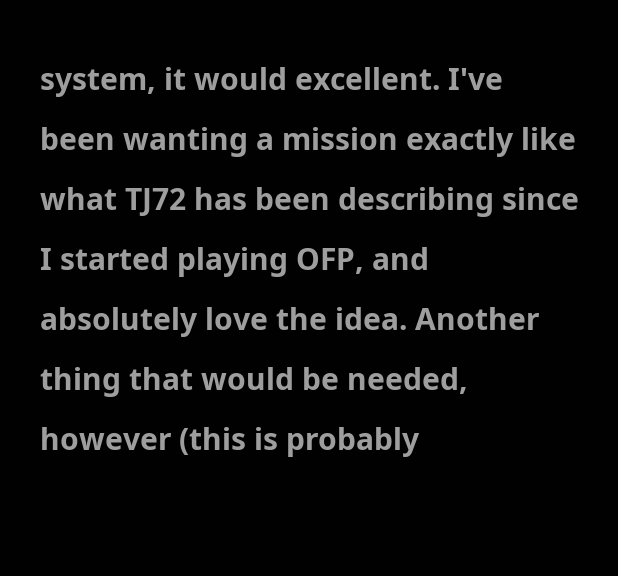system, it would excellent. I've been wanting a mission exactly like what TJ72 has been describing since I started playing OFP, and absolutely love the idea. Another thing that would be needed, however (this is probably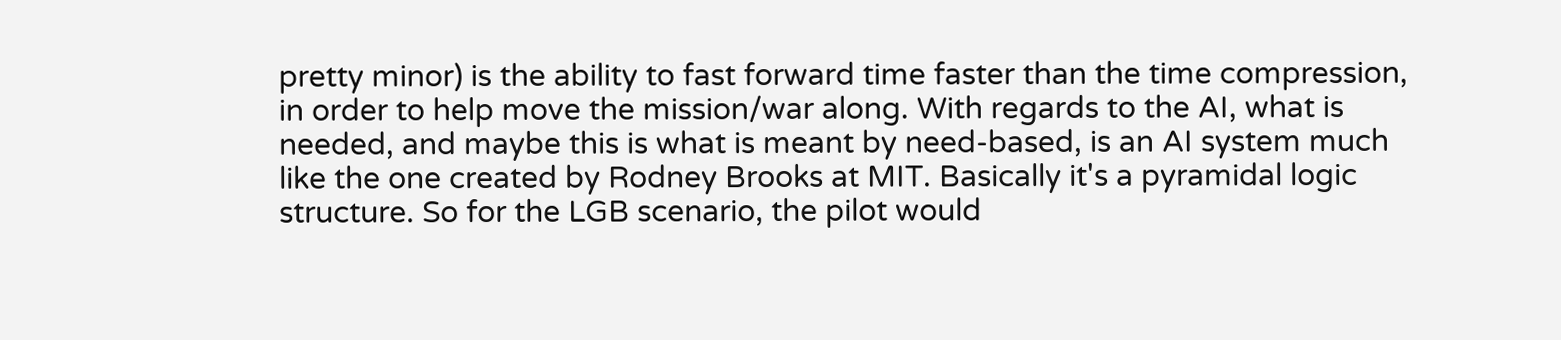pretty minor) is the ability to fast forward time faster than the time compression, in order to help move the mission/war along. With regards to the AI, what is needed, and maybe this is what is meant by need-based, is an AI system much like the one created by Rodney Brooks at MIT. Basically it's a pyramidal logic structure. So for the LGB scenario, the pilot would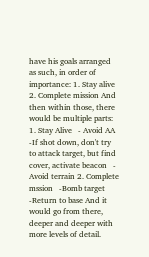have his goals arranged as such, in order of importance: 1. Stay alive 2. Complete mission And then within those, there would be multiple parts: 1. Stay Alive   - Avoid AA      -If shot down, don't try to attack target, but find cover, activate beacon   - Avoid terrain 2. Complete mssion   -Bomb target   -Return to base And it would go from there, deeper and deeper with more levels of detail.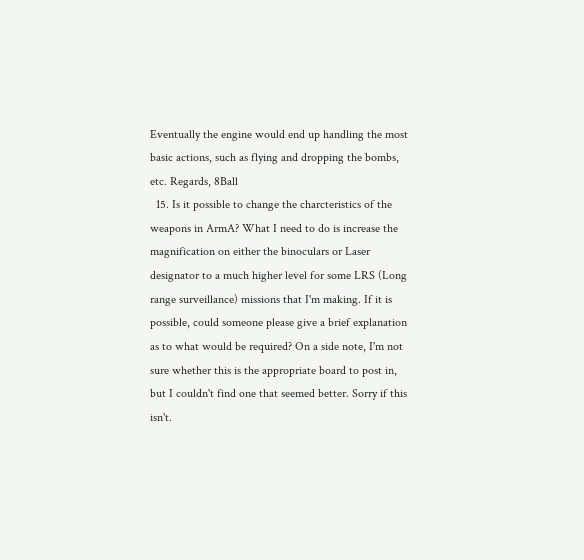Eventually the engine would end up handling the most basic actions, such as flying and dropping the bombs, etc. Regards, 8Ball
  15. Is it possible to change the charcteristics of the weapons in ArmA? What I need to do is increase the magnification on either the binoculars or Laser designator to a much higher level for some LRS (Long range surveillance) missions that I'm making. If it is possible, could someone please give a brief explanation as to what would be required? On a side note, I'm not sure whether this is the appropriate board to post in, but I couldn't find one that seemed better. Sorry if this isn't.